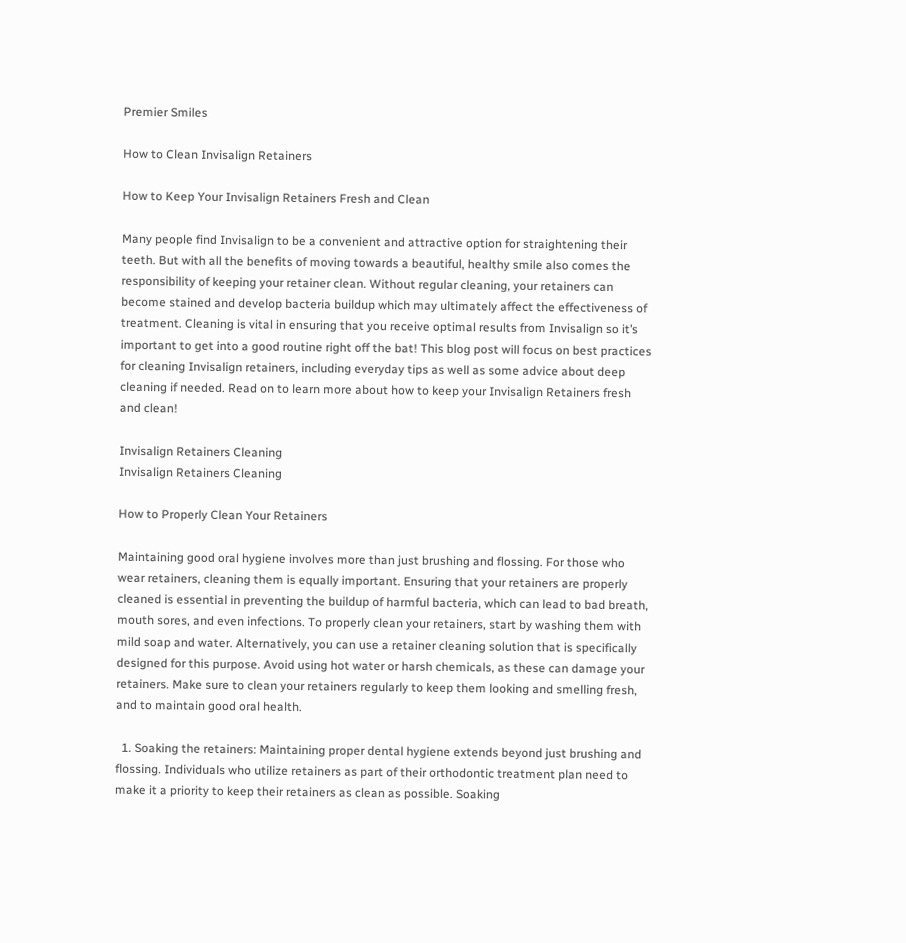Premier Smiles

How to Clean Invisalign Retainers

How to Keep Your Invisalign Retainers Fresh and Clean

Many people find Invisalign to be a convenient and attractive option for straightening their teeth. But with all the benefits of moving towards a beautiful, healthy smile also comes the responsibility of keeping your retainer clean. Without regular cleaning, your retainers can become stained and develop bacteria buildup which may ultimately affect the effectiveness of treatment. Cleaning is vital in ensuring that you receive optimal results from Invisalign so it’s important to get into a good routine right off the bat! This blog post will focus on best practices for cleaning Invisalign retainers, including everyday tips as well as some advice about deep cleaning if needed. Read on to learn more about how to keep your Invisalign Retainers fresh and clean!

Invisalign Retainers Cleaning
Invisalign Retainers Cleaning

How to Properly Clean Your Retainers

Maintaining good oral hygiene involves more than just brushing and flossing. For those who wear retainers, cleaning them is equally important. Ensuring that your retainers are properly cleaned is essential in preventing the buildup of harmful bacteria, which can lead to bad breath, mouth sores, and even infections. To properly clean your retainers, start by washing them with mild soap and water. Alternatively, you can use a retainer cleaning solution that is specifically designed for this purpose. Avoid using hot water or harsh chemicals, as these can damage your retainers. Make sure to clean your retainers regularly to keep them looking and smelling fresh, and to maintain good oral health.

  1. Soaking the retainers: Maintaining proper dental hygiene extends beyond just brushing and flossing. Individuals who utilize retainers as part of their orthodontic treatment plan need to make it a priority to keep their retainers as clean as possible. Soaking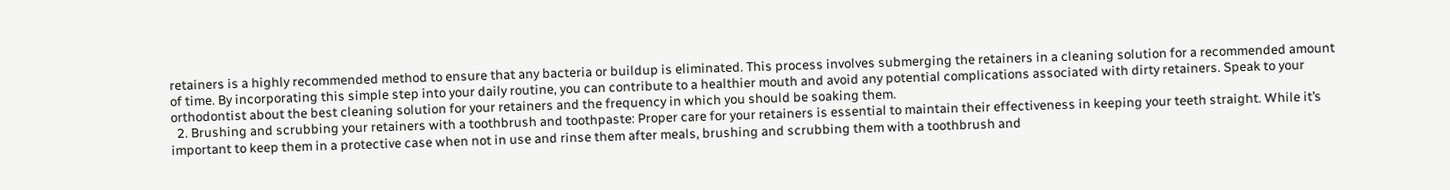retainers is a highly recommended method to ensure that any bacteria or buildup is eliminated. This process involves submerging the retainers in a cleaning solution for a recommended amount of time. By incorporating this simple step into your daily routine, you can contribute to a healthier mouth and avoid any potential complications associated with dirty retainers. Speak to your orthodontist about the best cleaning solution for your retainers and the frequency in which you should be soaking them.
  2. Brushing and scrubbing your retainers with a toothbrush and toothpaste: Proper care for your retainers is essential to maintain their effectiveness in keeping your teeth straight. While it’s important to keep them in a protective case when not in use and rinse them after meals, brushing and scrubbing them with a toothbrush and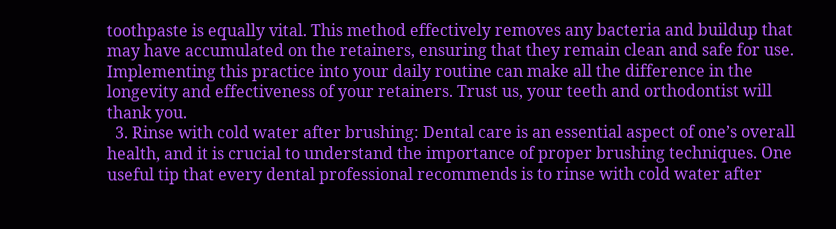toothpaste is equally vital. This method effectively removes any bacteria and buildup that may have accumulated on the retainers, ensuring that they remain clean and safe for use. Implementing this practice into your daily routine can make all the difference in the longevity and effectiveness of your retainers. Trust us, your teeth and orthodontist will thank you.
  3. Rinse with cold water after brushing: Dental care is an essential aspect of one’s overall health, and it is crucial to understand the importance of proper brushing techniques. One useful tip that every dental professional recommends is to rinse with cold water after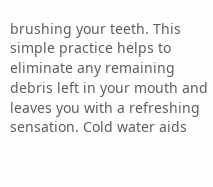brushing your teeth. This simple practice helps to eliminate any remaining debris left in your mouth and leaves you with a refreshing sensation. Cold water aids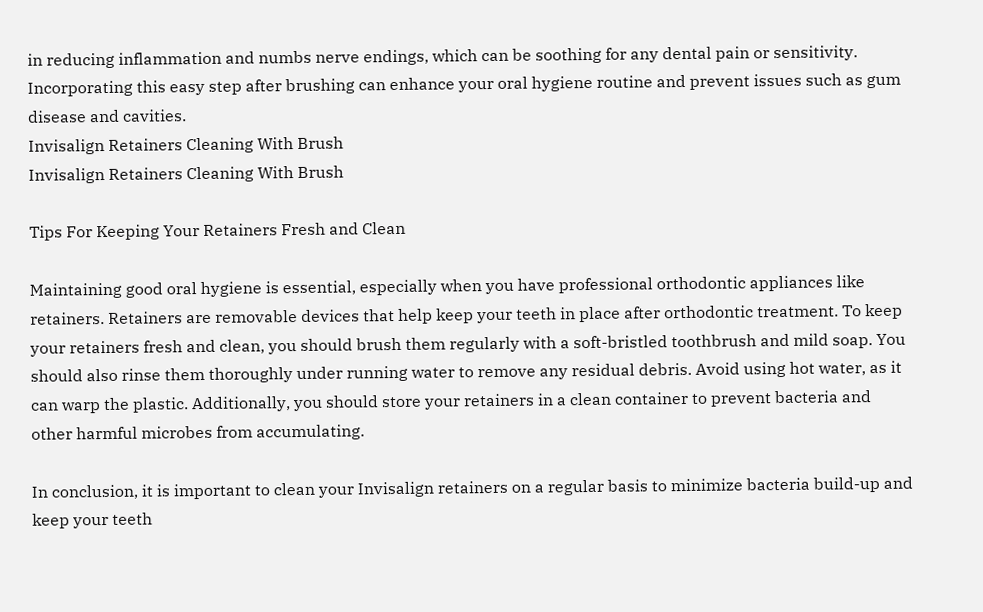in reducing inflammation and numbs nerve endings, which can be soothing for any dental pain or sensitivity. Incorporating this easy step after brushing can enhance your oral hygiene routine and prevent issues such as gum disease and cavities.
Invisalign Retainers Cleaning With Brush
Invisalign Retainers Cleaning With Brush

Tips For Keeping Your Retainers Fresh and Clean

Maintaining good oral hygiene is essential, especially when you have professional orthodontic appliances like retainers. Retainers are removable devices that help keep your teeth in place after orthodontic treatment. To keep your retainers fresh and clean, you should brush them regularly with a soft-bristled toothbrush and mild soap. You should also rinse them thoroughly under running water to remove any residual debris. Avoid using hot water, as it can warp the plastic. Additionally, you should store your retainers in a clean container to prevent bacteria and other harmful microbes from accumulating.

In conclusion, it is important to clean your Invisalign retainers on a regular basis to minimize bacteria build-up and keep your teeth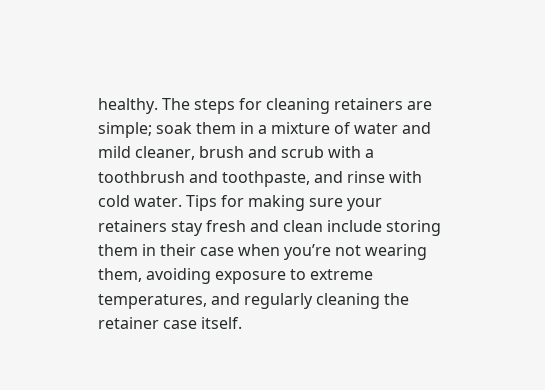healthy. The steps for cleaning retainers are simple; soak them in a mixture of water and mild cleaner, brush and scrub with a toothbrush and toothpaste, and rinse with cold water. Tips for making sure your retainers stay fresh and clean include storing them in their case when you’re not wearing them, avoiding exposure to extreme temperatures, and regularly cleaning the retainer case itself.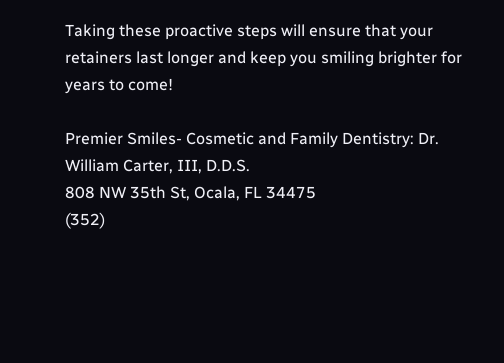Taking these proactive steps will ensure that your retainers last longer and keep you smiling brighter for years to come!

Premier Smiles- Cosmetic and Family Dentistry: Dr. William Carter, III, D.D.S.
808 NW 35th St, Ocala, FL 34475
(352)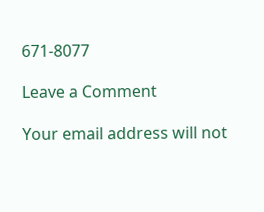671-8077

Leave a Comment

Your email address will not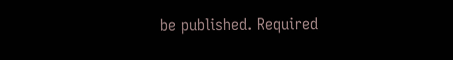be published. Required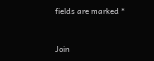fields are marked *


Join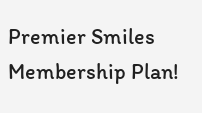Premier Smiles Membership Plan!